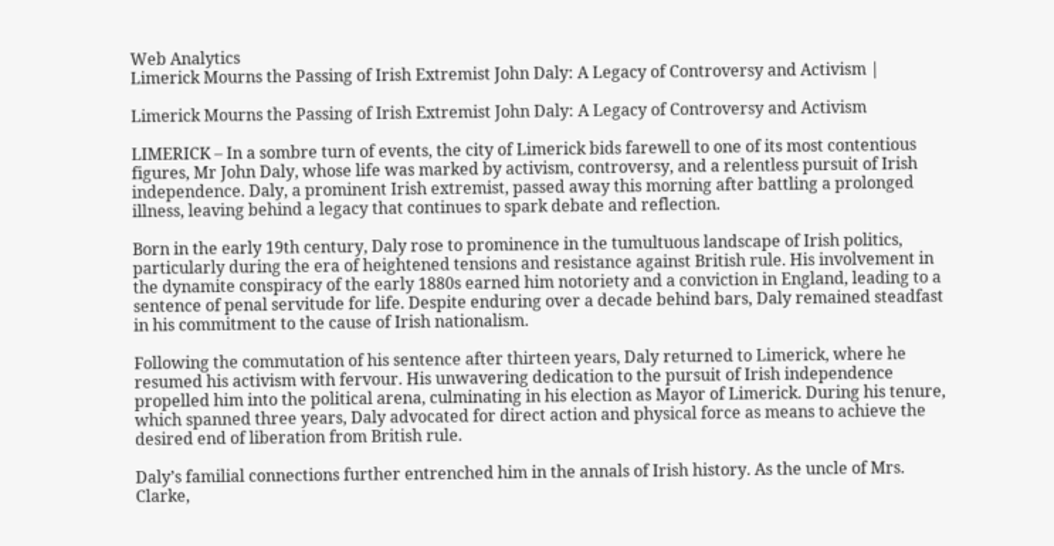Web Analytics
Limerick Mourns the Passing of Irish Extremist John Daly: A Legacy of Controversy and Activism |

Limerick Mourns the Passing of Irish Extremist John Daly: A Legacy of Controversy and Activism

LIMERICK – In a sombre turn of events, the city of Limerick bids farewell to one of its most contentious figures, Mr John Daly, whose life was marked by activism, controversy, and a relentless pursuit of Irish independence. Daly, a prominent Irish extremist, passed away this morning after battling a prolonged illness, leaving behind a legacy that continues to spark debate and reflection.

Born in the early 19th century, Daly rose to prominence in the tumultuous landscape of Irish politics, particularly during the era of heightened tensions and resistance against British rule. His involvement in the dynamite conspiracy of the early 1880s earned him notoriety and a conviction in England, leading to a sentence of penal servitude for life. Despite enduring over a decade behind bars, Daly remained steadfast in his commitment to the cause of Irish nationalism.

Following the commutation of his sentence after thirteen years, Daly returned to Limerick, where he resumed his activism with fervour. His unwavering dedication to the pursuit of Irish independence propelled him into the political arena, culminating in his election as Mayor of Limerick. During his tenure, which spanned three years, Daly advocated for direct action and physical force as means to achieve the desired end of liberation from British rule.

Daly’s familial connections further entrenched him in the annals of Irish history. As the uncle of Mrs. Clarke,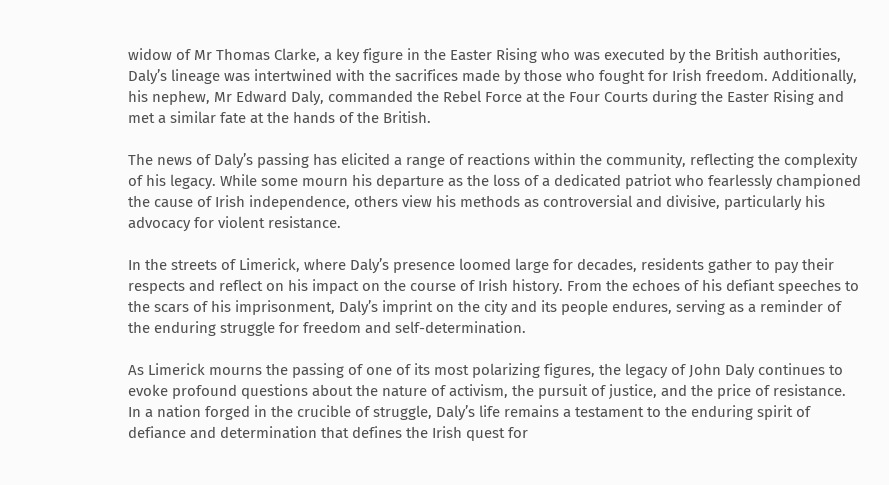widow of Mr Thomas Clarke, a key figure in the Easter Rising who was executed by the British authorities, Daly’s lineage was intertwined with the sacrifices made by those who fought for Irish freedom. Additionally, his nephew, Mr Edward Daly, commanded the Rebel Force at the Four Courts during the Easter Rising and met a similar fate at the hands of the British.

The news of Daly’s passing has elicited a range of reactions within the community, reflecting the complexity of his legacy. While some mourn his departure as the loss of a dedicated patriot who fearlessly championed the cause of Irish independence, others view his methods as controversial and divisive, particularly his advocacy for violent resistance.

In the streets of Limerick, where Daly’s presence loomed large for decades, residents gather to pay their respects and reflect on his impact on the course of Irish history. From the echoes of his defiant speeches to the scars of his imprisonment, Daly’s imprint on the city and its people endures, serving as a reminder of the enduring struggle for freedom and self-determination.

As Limerick mourns the passing of one of its most polarizing figures, the legacy of John Daly continues to evoke profound questions about the nature of activism, the pursuit of justice, and the price of resistance. In a nation forged in the crucible of struggle, Daly’s life remains a testament to the enduring spirit of defiance and determination that defines the Irish quest for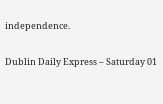independence.

Dublin Daily Express – Saturday 01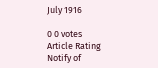July 1916

0 0 votes
Article Rating
Notify of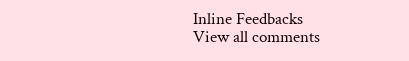Inline Feedbacks
View all comments